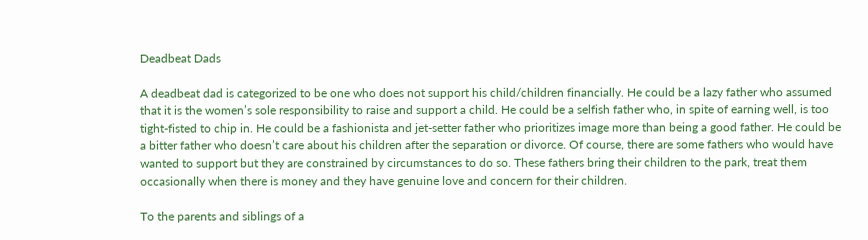Deadbeat Dads

A deadbeat dad is categorized to be one who does not support his child/children financially. He could be a lazy father who assumed that it is the women’s sole responsibility to raise and support a child. He could be a selfish father who, in spite of earning well, is too tight-fisted to chip in. He could be a fashionista and jet-setter father who prioritizes image more than being a good father. He could be a bitter father who doesn’t care about his children after the separation or divorce. Of course, there are some fathers who would have wanted to support but they are constrained by circumstances to do so. These fathers bring their children to the park, treat them occasionally when there is money and they have genuine love and concern for their children.

To the parents and siblings of a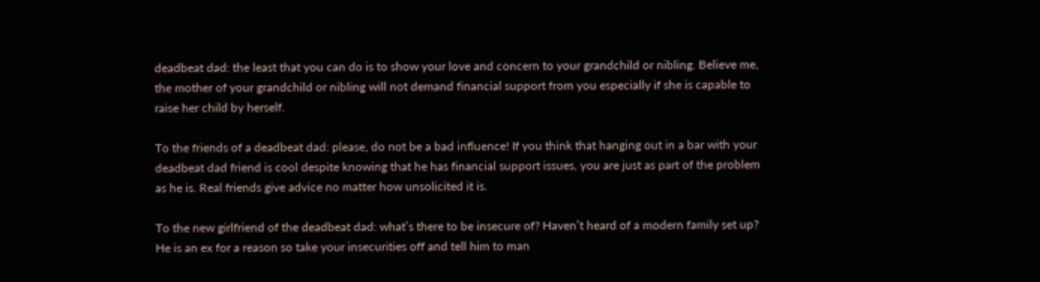deadbeat dad: the least that you can do is to show your love and concern to your grandchild or nibling. Believe me, the mother of your grandchild or nibling will not demand financial support from you especially if she is capable to raise her child by herself.

To the friends of a deadbeat dad: please, do not be a bad influence! If you think that hanging out in a bar with your deadbeat dad friend is cool despite knowing that he has financial support issues, you are just as part of the problem as he is. Real friends give advice no matter how unsolicited it is.

To the new girlfriend of the deadbeat dad: what’s there to be insecure of? Haven’t heard of a modern family set up? He is an ex for a reason so take your insecurities off and tell him to man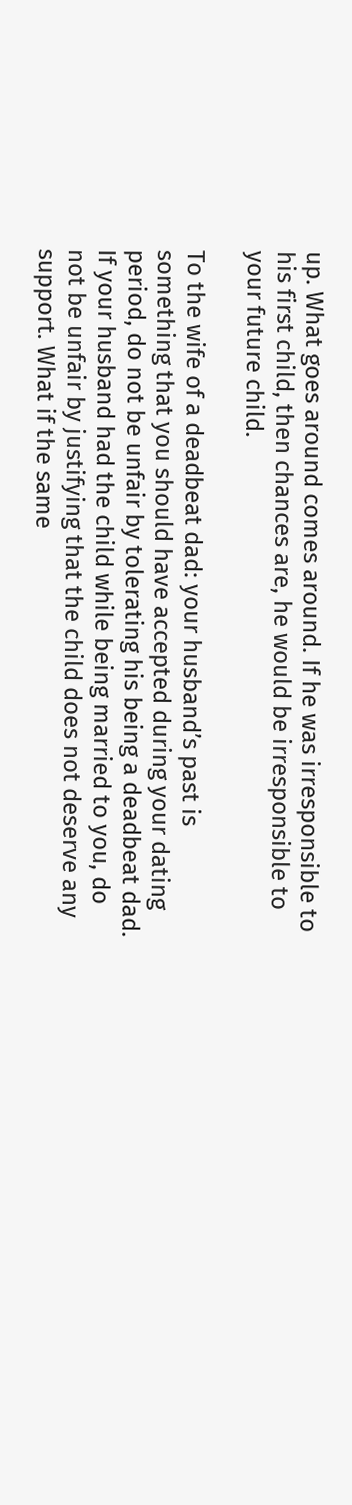up. What goes around comes around. If he was irresponsible to his first child, then chances are, he would be irresponsible to your future child.

To the wife of a deadbeat dad: your husband’s past is something that you should have accepted during your dating period, do not be unfair by tolerating his being a deadbeat dad. If your husband had the child while being married to you, do not be unfair by justifying that the child does not deserve any support. What if the same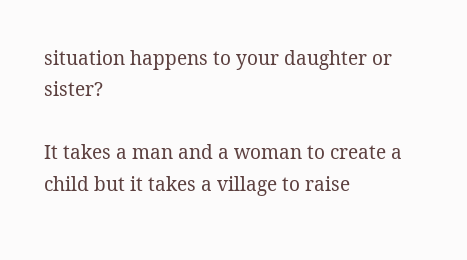situation happens to your daughter or sister?

It takes a man and a woman to create a child but it takes a village to raise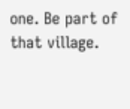one. Be part of that village.